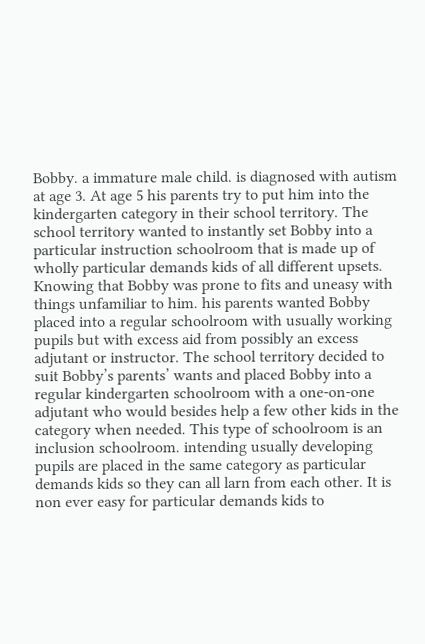Bobby. a immature male child. is diagnosed with autism at age 3. At age 5 his parents try to put him into the kindergarten category in their school territory. The school territory wanted to instantly set Bobby into a particular instruction schoolroom that is made up of wholly particular demands kids of all different upsets. Knowing that Bobby was prone to fits and uneasy with things unfamiliar to him. his parents wanted Bobby placed into a regular schoolroom with usually working pupils but with excess aid from possibly an excess adjutant or instructor. The school territory decided to suit Bobby’s parents’ wants and placed Bobby into a regular kindergarten schoolroom with a one-on-one adjutant who would besides help a few other kids in the category when needed. This type of schoolroom is an inclusion schoolroom. intending usually developing pupils are placed in the same category as particular demands kids so they can all larn from each other. It is non ever easy for particular demands kids to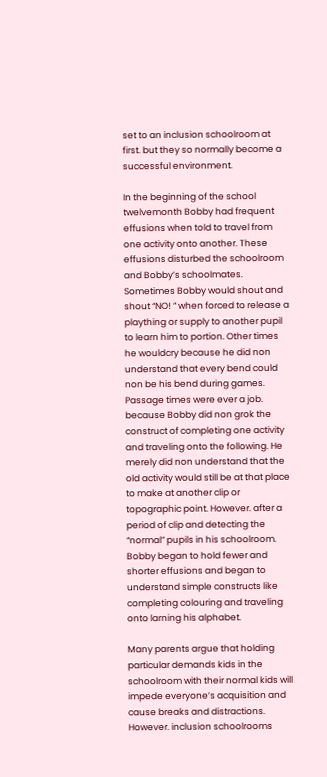set to an inclusion schoolroom at first. but they so normally become a successful environment.

In the beginning of the school twelvemonth Bobby had frequent effusions when told to travel from one activity onto another. These effusions disturbed the schoolroom and Bobby’s schoolmates. Sometimes Bobby would shout and shout “NO! ” when forced to release a plaything or supply to another pupil to learn him to portion. Other times he wouldcry because he did non understand that every bend could non be his bend during games. Passage times were ever a job. because Bobby did non grok the construct of completing one activity and traveling onto the following. He merely did non understand that the old activity would still be at that place to make at another clip or topographic point. However. after a period of clip and detecting the “normal” pupils in his schoolroom. Bobby began to hold fewer and shorter effusions and began to understand simple constructs like completing colouring and traveling onto larning his alphabet.

Many parents argue that holding particular demands kids in the schoolroom with their normal kids will impede everyone’s acquisition and cause breaks and distractions. However. inclusion schoolrooms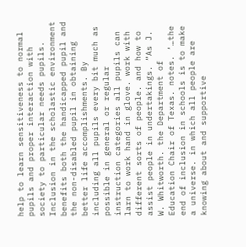help to learn sensitiveness to normal pupils and proper interaction with society to particular needs pupils. Inclusion in the scholastic environment benefits both the handicapped pupil and the non-disabled pupil in obtaining better life accomplishments. By including all pupils every bit much as possible in general or regular instruction categories all pupils can larn to work hand in glove. work with different sorts of people. and how to assist people in undertakings. “As J. W. Whitworth. the Department of Education Chair of Texas. notes. ‘…the end of inclusion in schools is to make a universe. in which all people are knowing about and supportive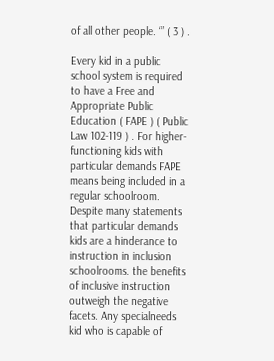of all other people. ‘” ( 3 ) .

Every kid in a public school system is required to have a Free and Appropriate Public Education ( FAPE ) ( Public Law 102-119 ) . For higher-functioning kids with particular demands FAPE means being included in a regular schoolroom. Despite many statements that particular demands kids are a hinderance to instruction in inclusion schoolrooms. the benefits of inclusive instruction outweigh the negative facets. Any specialneeds kid who is capable of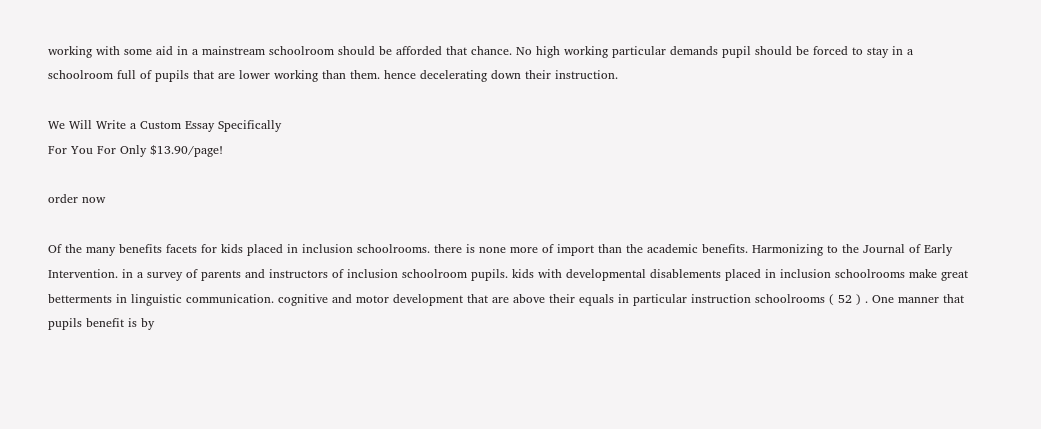working with some aid in a mainstream schoolroom should be afforded that chance. No high working particular demands pupil should be forced to stay in a schoolroom full of pupils that are lower working than them. hence decelerating down their instruction.

We Will Write a Custom Essay Specifically
For You For Only $13.90/page!

order now

Of the many benefits facets for kids placed in inclusion schoolrooms. there is none more of import than the academic benefits. Harmonizing to the Journal of Early Intervention. in a survey of parents and instructors of inclusion schoolroom pupils. kids with developmental disablements placed in inclusion schoolrooms make great betterments in linguistic communication. cognitive and motor development that are above their equals in particular instruction schoolrooms ( 52 ) . One manner that pupils benefit is by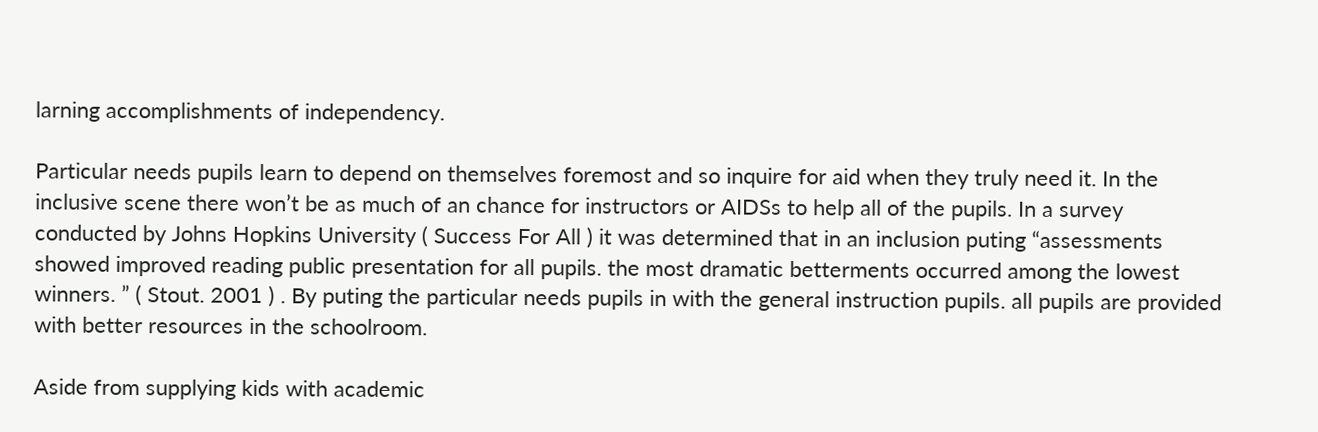larning accomplishments of independency.

Particular needs pupils learn to depend on themselves foremost and so inquire for aid when they truly need it. In the inclusive scene there won’t be as much of an chance for instructors or AIDSs to help all of the pupils. In a survey conducted by Johns Hopkins University ( Success For All ) it was determined that in an inclusion puting “assessments showed improved reading public presentation for all pupils. the most dramatic betterments occurred among the lowest winners. ” ( Stout. 2001 ) . By puting the particular needs pupils in with the general instruction pupils. all pupils are provided with better resources in the schoolroom.

Aside from supplying kids with academic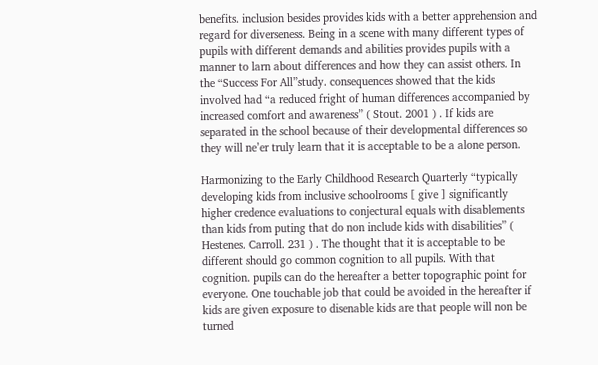benefits. inclusion besides provides kids with a better apprehension and regard for diverseness. Being in a scene with many different types of pupils with different demands and abilities provides pupils with a manner to larn about differences and how they can assist others. In the “Success For All”study. consequences showed that the kids involved had “a reduced fright of human differences accompanied by increased comfort and awareness” ( Stout. 2001 ) . If kids are separated in the school because of their developmental differences so they will ne’er truly learn that it is acceptable to be a alone person.

Harmonizing to the Early Childhood Research Quarterly “typically developing kids from inclusive schoolrooms [ give ] significantly higher credence evaluations to conjectural equals with disablements than kids from puting that do non include kids with disabilities” ( Hestenes. Carroll. 231 ) . The thought that it is acceptable to be different should go common cognition to all pupils. With that cognition. pupils can do the hereafter a better topographic point for everyone. One touchable job that could be avoided in the hereafter if kids are given exposure to disenable kids are that people will non be turned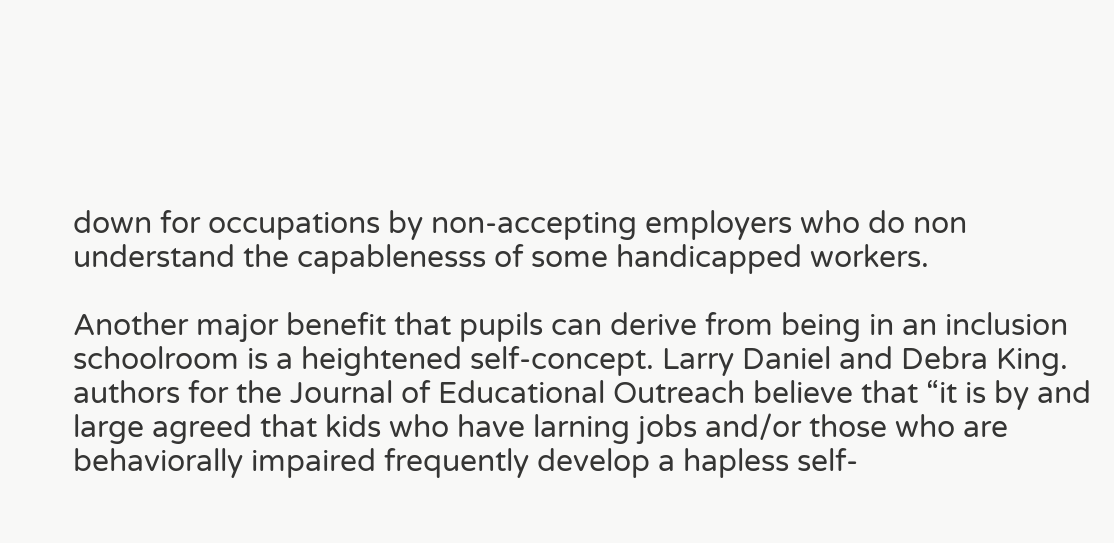down for occupations by non-accepting employers who do non understand the capablenesss of some handicapped workers.

Another major benefit that pupils can derive from being in an inclusion schoolroom is a heightened self-concept. Larry Daniel and Debra King. authors for the Journal of Educational Outreach believe that “it is by and large agreed that kids who have larning jobs and/or those who are behaviorally impaired frequently develop a hapless self-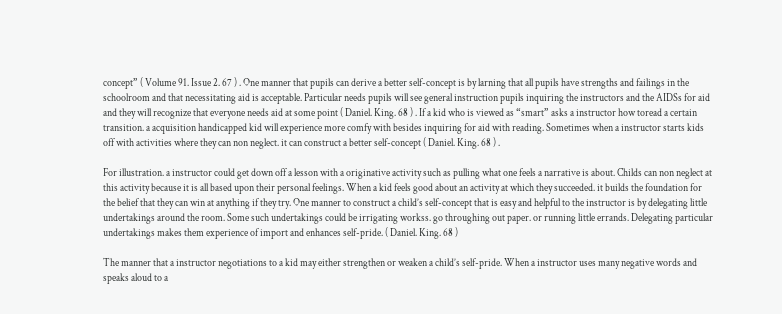concept” ( Volume 91. Issue 2. 67 ) . One manner that pupils can derive a better self-concept is by larning that all pupils have strengths and failings in the schoolroom and that necessitating aid is acceptable. Particular needs pupils will see general instruction pupils inquiring the instructors and the AIDSs for aid and they will recognize that everyone needs aid at some point ( Daniel. King. 68 ) . If a kid who is viewed as “smart” asks a instructor how toread a certain transition. a acquisition handicapped kid will experience more comfy with besides inquiring for aid with reading. Sometimes when a instructor starts kids off with activities where they can non neglect. it can construct a better self-concept ( Daniel. King. 68 ) .

For illustration. a instructor could get down off a lesson with a originative activity such as pulling what one feels a narrative is about. Childs can non neglect at this activity because it is all based upon their personal feelings. When a kid feels good about an activity at which they succeeded. it builds the foundation for the belief that they can win at anything if they try. One manner to construct a child’s self-concept that is easy and helpful to the instructor is by delegating little undertakings around the room. Some such undertakings could be irrigating workss. go throughing out paper. or running little errands. Delegating particular undertakings makes them experience of import and enhances self-pride. ( Daniel. King. 68 )

The manner that a instructor negotiations to a kid may either strengthen or weaken a child’s self-pride. When a instructor uses many negative words and speaks aloud to a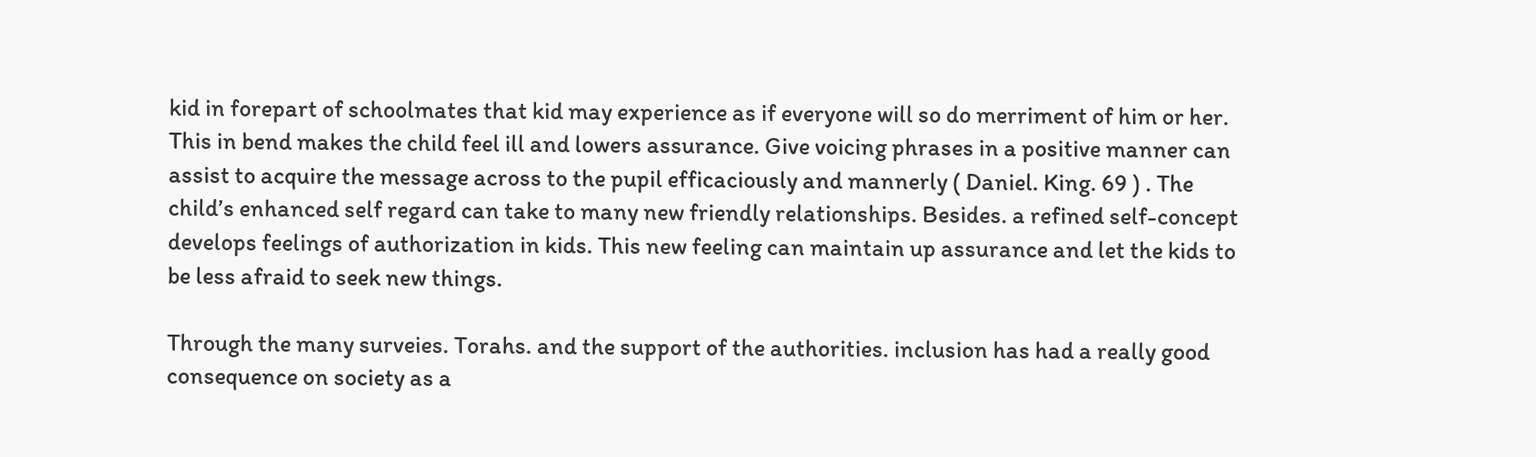kid in forepart of schoolmates that kid may experience as if everyone will so do merriment of him or her. This in bend makes the child feel ill and lowers assurance. Give voicing phrases in a positive manner can assist to acquire the message across to the pupil efficaciously and mannerly ( Daniel. King. 69 ) . The child’s enhanced self regard can take to many new friendly relationships. Besides. a refined self-concept develops feelings of authorization in kids. This new feeling can maintain up assurance and let the kids to be less afraid to seek new things.

Through the many surveies. Torahs. and the support of the authorities. inclusion has had a really good consequence on society as a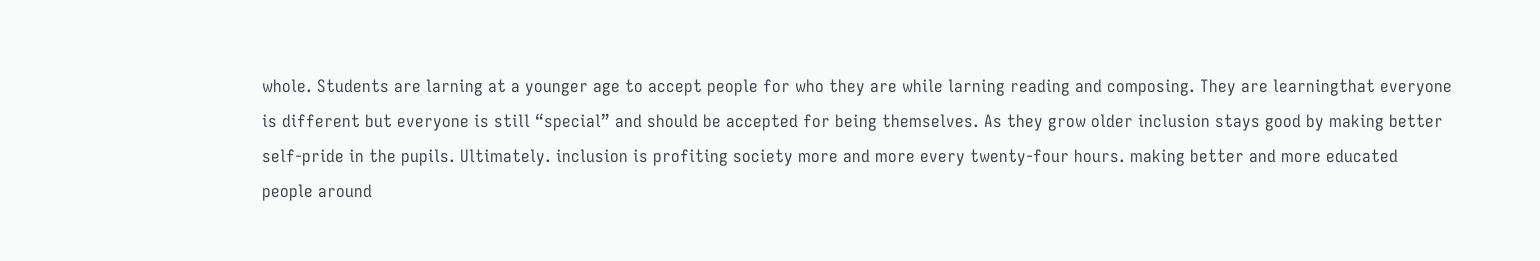whole. Students are larning at a younger age to accept people for who they are while larning reading and composing. They are learningthat everyone is different but everyone is still “special” and should be accepted for being themselves. As they grow older inclusion stays good by making better self-pride in the pupils. Ultimately. inclusion is profiting society more and more every twenty-four hours. making better and more educated people around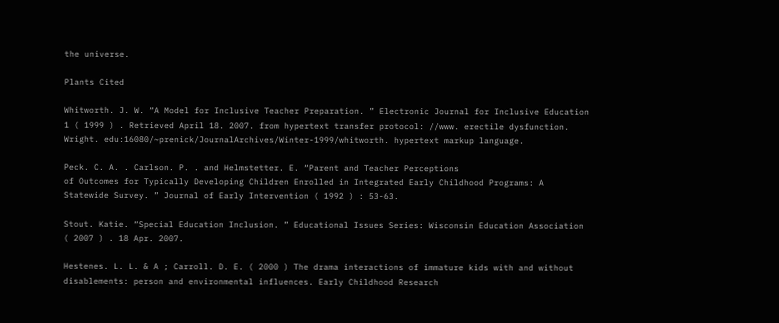the universe.

Plants Cited

Whitworth. J. W. “A Model for Inclusive Teacher Preparation. ” Electronic Journal for Inclusive Education 1 ( 1999 ) . Retrieved April 18. 2007. from hypertext transfer protocol: //www. erectile dysfunction. Wright. edu:16080/~prenick/JournalArchives/Winter-1999/whitworth. hypertext markup language.

Peck. C. A. . Carlson. P. . and Helmstetter. E. “Parent and Teacher Perceptions
of Outcomes for Typically Developing Children Enrolled in Integrated Early Childhood Programs: A Statewide Survey. ” Journal of Early Intervention ( 1992 ) : 53-63.

Stout. Katie. “Special Education Inclusion. ” Educational Issues Series: Wisconsin Education Association ( 2007 ) . 18 Apr. 2007.

Hestenes. L. L. & A ; Carroll. D. E. ( 2000 ) The drama interactions of immature kids with and without disablements: person and environmental influences. Early Childhood Research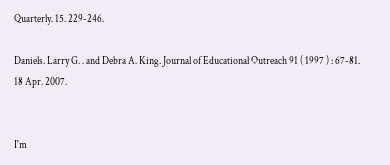Quarterly. 15. 229-246.

Daniels. Larry G. . and Debra A. King. Journal of Educational Outreach 91 ( 1997 ) : 67-81. 18 Apr. 2007.


I'm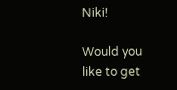Niki!

Would you like to get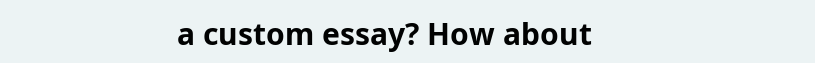a custom essay? How about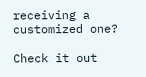receiving a customized one?

Check it out